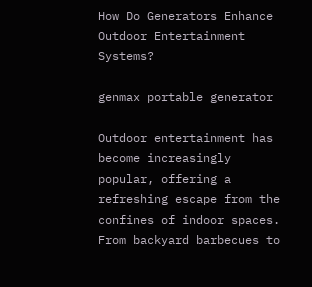How Do Generators Enhance Outdoor Entertainment Systems?

genmax portable generator

Outdoor entertainment has become increasingly popular, offering a refreshing escape from the confines of indoor spaces. From backyard barbecues to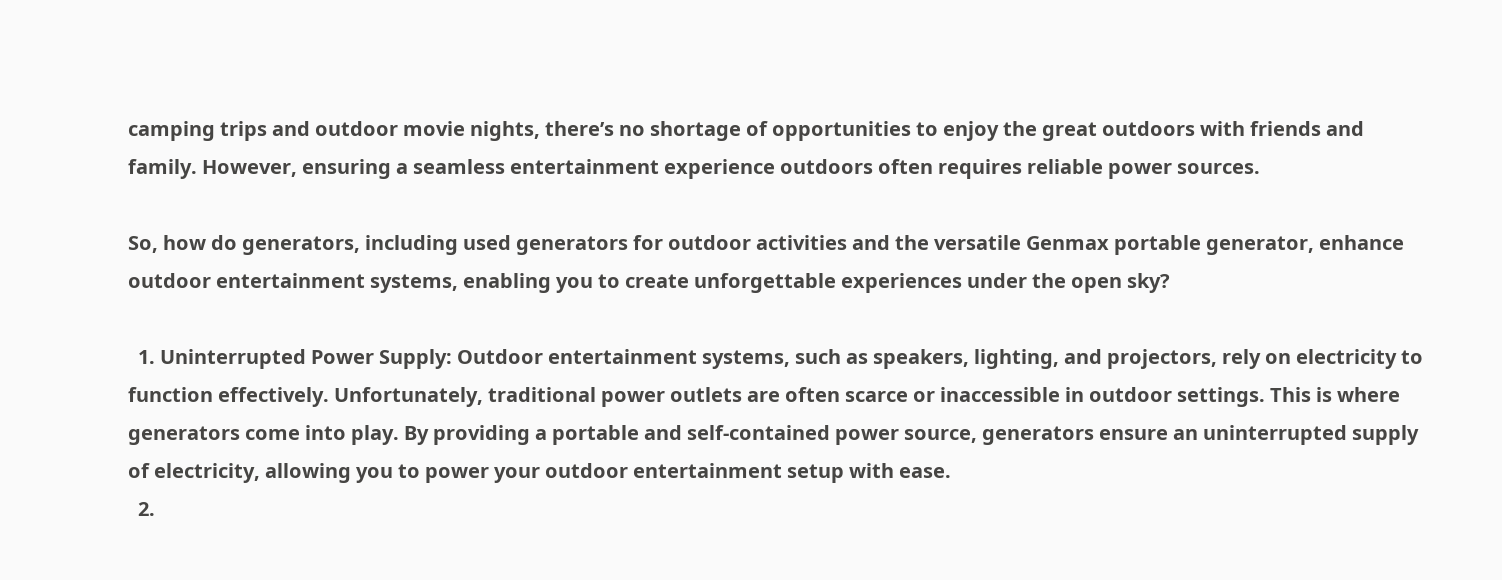camping trips and outdoor movie nights, there’s no shortage of opportunities to enjoy the great outdoors with friends and family. However, ensuring a seamless entertainment experience outdoors often requires reliable power sources.

So, how do generators, including used generators for outdoor activities and the versatile Genmax portable generator, enhance outdoor entertainment systems, enabling you to create unforgettable experiences under the open sky?

  1. Uninterrupted Power Supply: Outdoor entertainment systems, such as speakers, lighting, and projectors, rely on electricity to function effectively. Unfortunately, traditional power outlets are often scarce or inaccessible in outdoor settings. This is where generators come into play. By providing a portable and self-contained power source, generators ensure an uninterrupted supply of electricity, allowing you to power your outdoor entertainment setup with ease.
  2.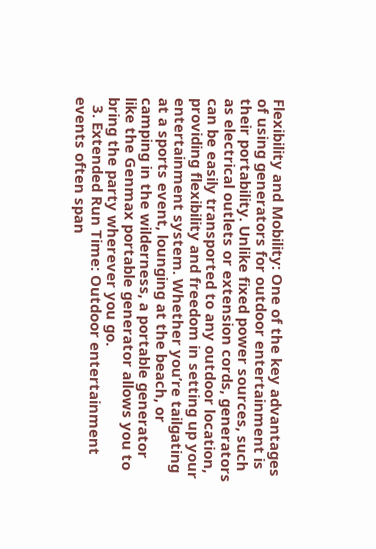Flexibility and Mobility: One of the key advantages of using generators for outdoor entertainment is their portability. Unlike fixed power sources, such as electrical outlets or extension cords, generators can be easily transported to any outdoor location, providing flexibility and freedom in setting up your entertainment system. Whether you’re tailgating at a sports event, lounging at the beach, or camping in the wilderness, a portable generator like the Genmax portable generator allows you to bring the party wherever you go.
  3. Extended Run Time: Outdoor entertainment events often span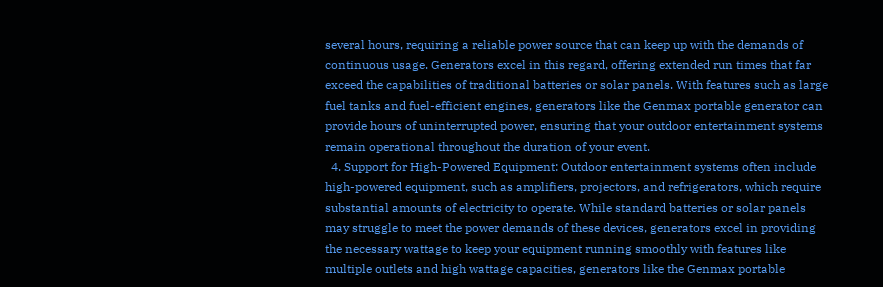several hours, requiring a reliable power source that can keep up with the demands of continuous usage. Generators excel in this regard, offering extended run times that far exceed the capabilities of traditional batteries or solar panels. With features such as large fuel tanks and fuel-efficient engines, generators like the Genmax portable generator can provide hours of uninterrupted power, ensuring that your outdoor entertainment systems remain operational throughout the duration of your event.
  4. Support for High-Powered Equipment: Outdoor entertainment systems often include high-powered equipment, such as amplifiers, projectors, and refrigerators, which require substantial amounts of electricity to operate. While standard batteries or solar panels may struggle to meet the power demands of these devices, generators excel in providing the necessary wattage to keep your equipment running smoothly with features like multiple outlets and high wattage capacities, generators like the Genmax portable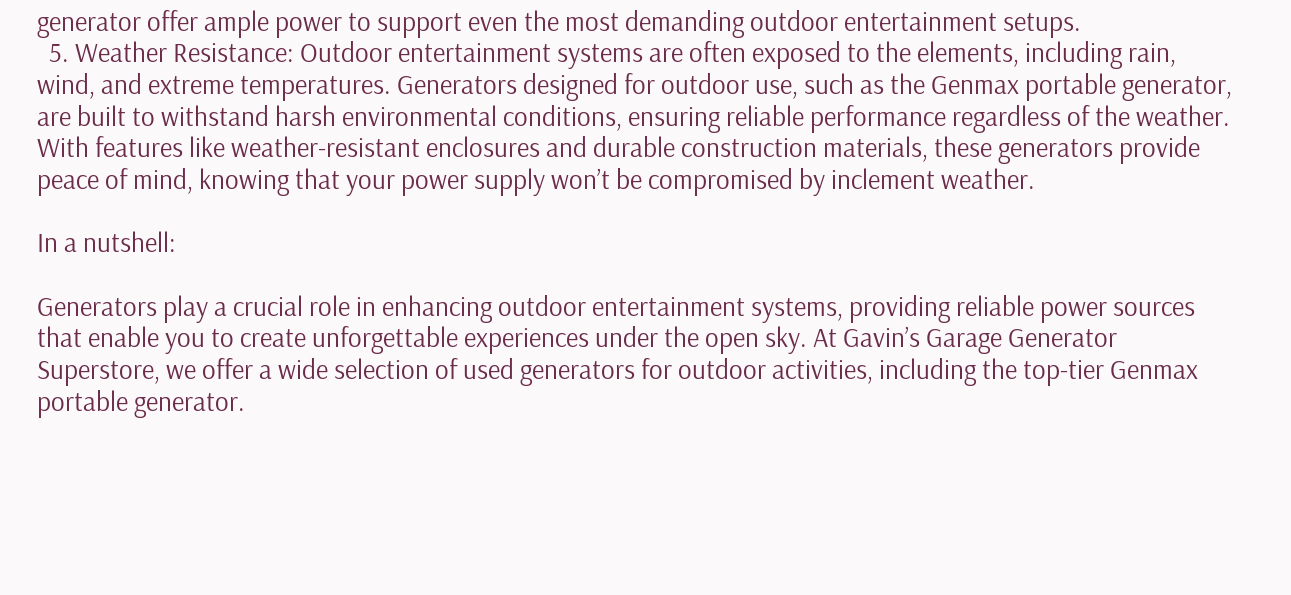generator offer ample power to support even the most demanding outdoor entertainment setups.
  5. Weather Resistance: Outdoor entertainment systems are often exposed to the elements, including rain, wind, and extreme temperatures. Generators designed for outdoor use, such as the Genmax portable generator, are built to withstand harsh environmental conditions, ensuring reliable performance regardless of the weather. With features like weather-resistant enclosures and durable construction materials, these generators provide peace of mind, knowing that your power supply won’t be compromised by inclement weather.

In a nutshell:

Generators play a crucial role in enhancing outdoor entertainment systems, providing reliable power sources that enable you to create unforgettable experiences under the open sky. At Gavin’s Garage Generator Superstore, we offer a wide selection of used generators for outdoor activities, including the top-tier Genmax portable generator.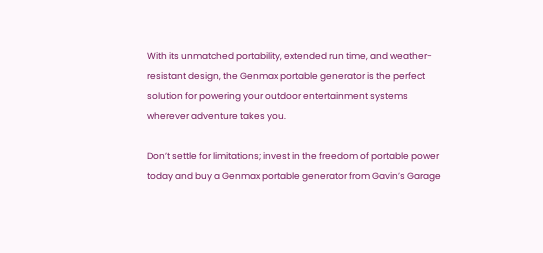With its unmatched portability, extended run time, and weather-resistant design, the Genmax portable generator is the perfect solution for powering your outdoor entertainment systems wherever adventure takes you.

Don’t settle for limitations; invest in the freedom of portable power today and buy a Genmax portable generator from Gavin’s Garage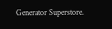Generator Superstore.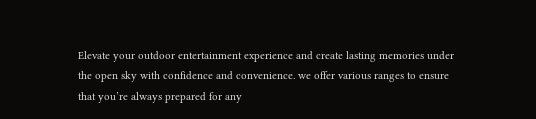Elevate your outdoor entertainment experience and create lasting memories under the open sky with confidence and convenience. we offer various ranges to ensure that you’re always prepared for any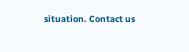situation. Contact us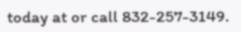today at or call 832-257-3149.